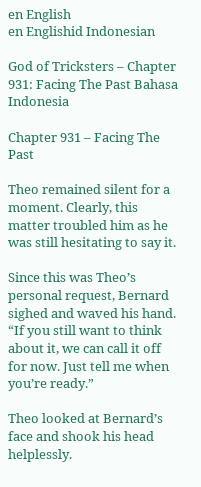en English
en Englishid Indonesian

God of Tricksters – Chapter 931: Facing The Past Bahasa Indonesia

Chapter 931 – Facing The Past

Theo remained silent for a moment. Clearly, this matter troubled him as he was still hesitating to say it.

Since this was Theo’s personal request, Bernard sighed and waved his hand. “If you still want to think about it, we can call it off for now. Just tell me when you’re ready.”

Theo looked at Bernard’s face and shook his head helplessly.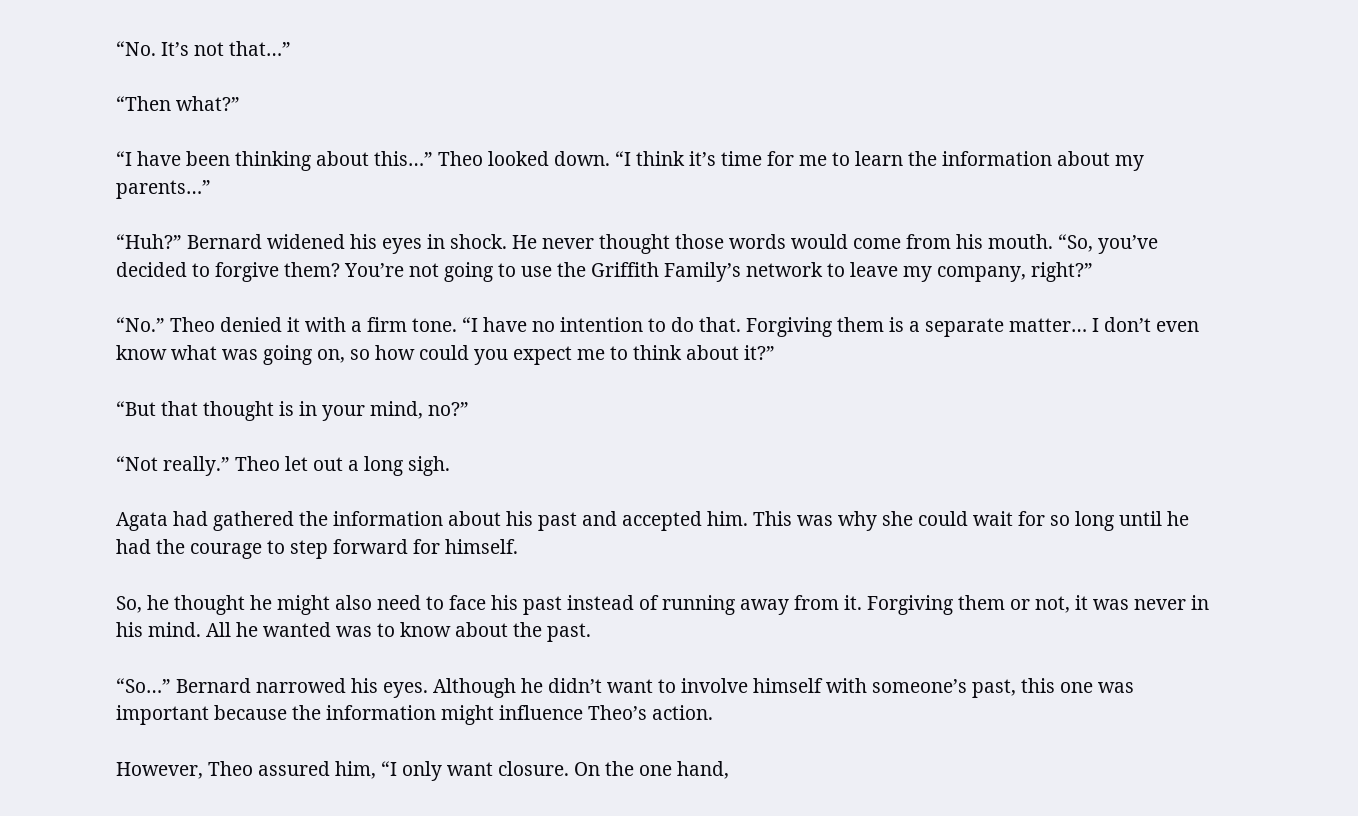“No. It’s not that…”

“Then what?”

“I have been thinking about this…” Theo looked down. “I think it’s time for me to learn the information about my parents…”

“Huh?” Bernard widened his eyes in shock. He never thought those words would come from his mouth. “So, you’ve decided to forgive them? You’re not going to use the Griffith Family’s network to leave my company, right?”

“No.” Theo denied it with a firm tone. “I have no intention to do that. Forgiving them is a separate matter… I don’t even know what was going on, so how could you expect me to think about it?”

“But that thought is in your mind, no?”

“Not really.” Theo let out a long sigh.

Agata had gathered the information about his past and accepted him. This was why she could wait for so long until he had the courage to step forward for himself.

So, he thought he might also need to face his past instead of running away from it. Forgiving them or not, it was never in his mind. All he wanted was to know about the past.

“So…” Bernard narrowed his eyes. Although he didn’t want to involve himself with someone’s past, this one was important because the information might influence Theo’s action.

However, Theo assured him, “I only want closure. On the one hand,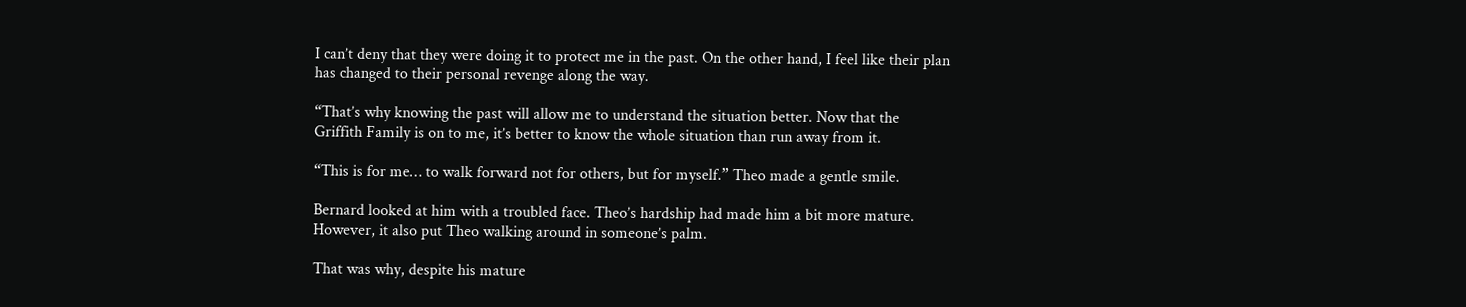I can’t deny that they were doing it to protect me in the past. On the other hand, I feel like their plan has changed to their personal revenge along the way.

“That’s why knowing the past will allow me to understand the situation better. Now that the Griffith Family is on to me, it’s better to know the whole situation than run away from it.

“This is for me… to walk forward not for others, but for myself.” Theo made a gentle smile.

Bernard looked at him with a troubled face. Theo’s hardship had made him a bit more mature. However, it also put Theo walking around in someone’s palm.

That was why, despite his mature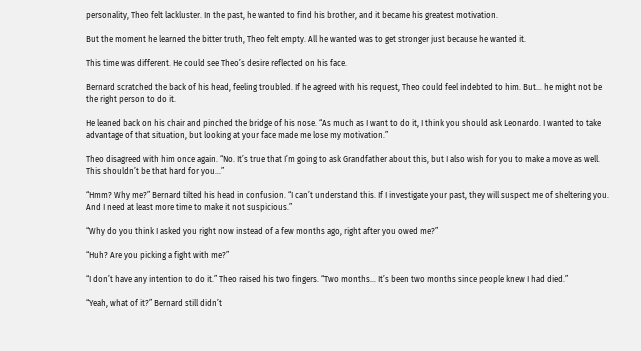personality, Theo felt lackluster. In the past, he wanted to find his brother, and it became his greatest motivation.

But the moment he learned the bitter truth, Theo felt empty. All he wanted was to get stronger just because he wanted it.

This time was different. He could see Theo’s desire reflected on his face.

Bernard scratched the back of his head, feeling troubled. If he agreed with his request, Theo could feel indebted to him. But… he might not be the right person to do it.

He leaned back on his chair and pinched the bridge of his nose. “As much as I want to do it, I think you should ask Leonardo. I wanted to take advantage of that situation, but looking at your face made me lose my motivation.”

Theo disagreed with him once again. “No. It’s true that I’m going to ask Grandfather about this, but I also wish for you to make a move as well. This shouldn’t be that hard for you…”

“Hmm? Why me?” Bernard tilted his head in confusion. “I can’t understand this. If I investigate your past, they will suspect me of sheltering you. And I need at least more time to make it not suspicious.”

“Why do you think I asked you right now instead of a few months ago, right after you owed me?”

“Huh? Are you picking a fight with me?”

“I don’t have any intention to do it.” Theo raised his two fingers. “Two months… It’s been two months since people knew I had died.”

“Yeah, what of it?” Bernard still didn’t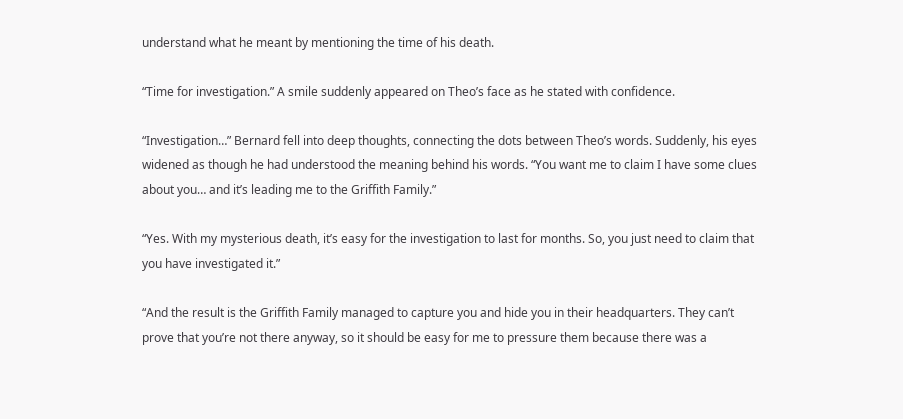understand what he meant by mentioning the time of his death.

“Time for investigation.” A smile suddenly appeared on Theo’s face as he stated with confidence.

“Investigation…” Bernard fell into deep thoughts, connecting the dots between Theo’s words. Suddenly, his eyes widened as though he had understood the meaning behind his words. “You want me to claim I have some clues about you… and it’s leading me to the Griffith Family.”

“Yes. With my mysterious death, it’s easy for the investigation to last for months. So, you just need to claim that you have investigated it.”

“And the result is the Griffith Family managed to capture you and hide you in their headquarters. They can’t prove that you’re not there anyway, so it should be easy for me to pressure them because there was a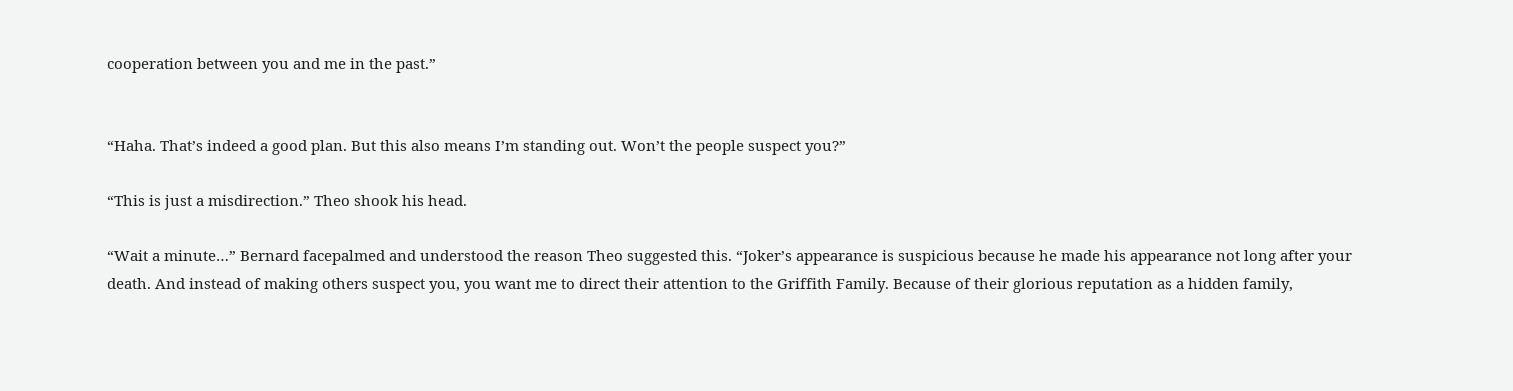cooperation between you and me in the past.”


“Haha. That’s indeed a good plan. But this also means I’m standing out. Won’t the people suspect you?”

“This is just a misdirection.” Theo shook his head.

“Wait a minute…” Bernard facepalmed and understood the reason Theo suggested this. “Joker’s appearance is suspicious because he made his appearance not long after your death. And instead of making others suspect you, you want me to direct their attention to the Griffith Family. Because of their glorious reputation as a hidden family,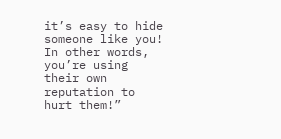it’s easy to hide someone like you! In other words, you’re using their own reputation to hurt them!”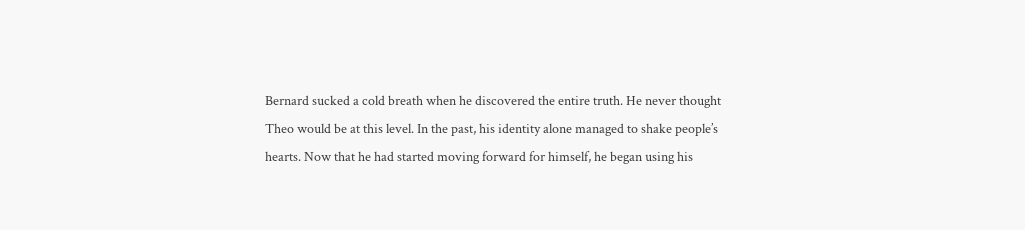Bernard sucked a cold breath when he discovered the entire truth. He never thought Theo would be at this level. In the past, his identity alone managed to shake people’s hearts. Now that he had started moving forward for himself, he began using his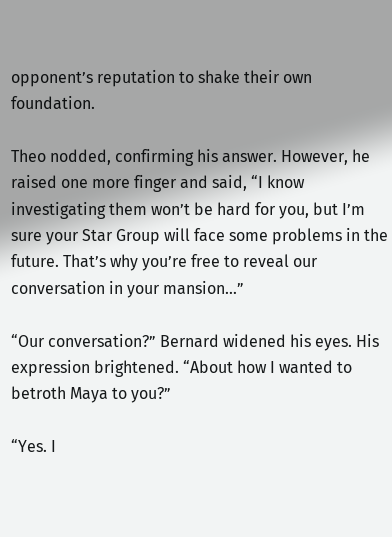opponent’s reputation to shake their own foundation.

Theo nodded, confirming his answer. However, he raised one more finger and said, “I know investigating them won’t be hard for you, but I’m sure your Star Group will face some problems in the future. That’s why you’re free to reveal our conversation in your mansion…”

“Our conversation?” Bernard widened his eyes. His expression brightened. “About how I wanted to betroth Maya to you?”

“Yes. I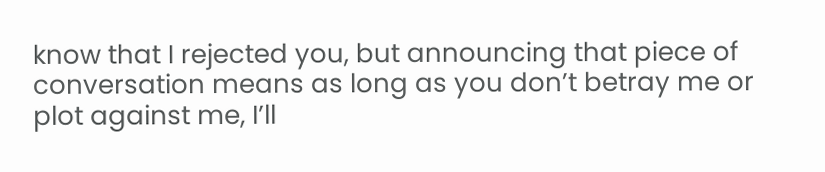know that I rejected you, but announcing that piece of conversation means as long as you don’t betray me or plot against me, I’ll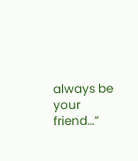always be your friend…”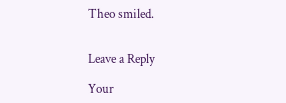Theo smiled.


Leave a Reply

Your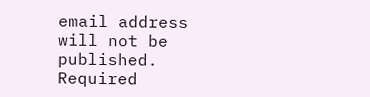email address will not be published. Required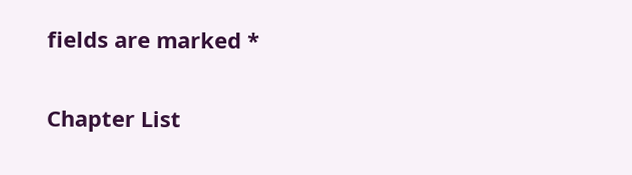fields are marked *

Chapter List